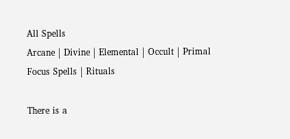All Spells
Arcane | Divine | Elemental | Occult | Primal
Focus Spells | Rituals

There is a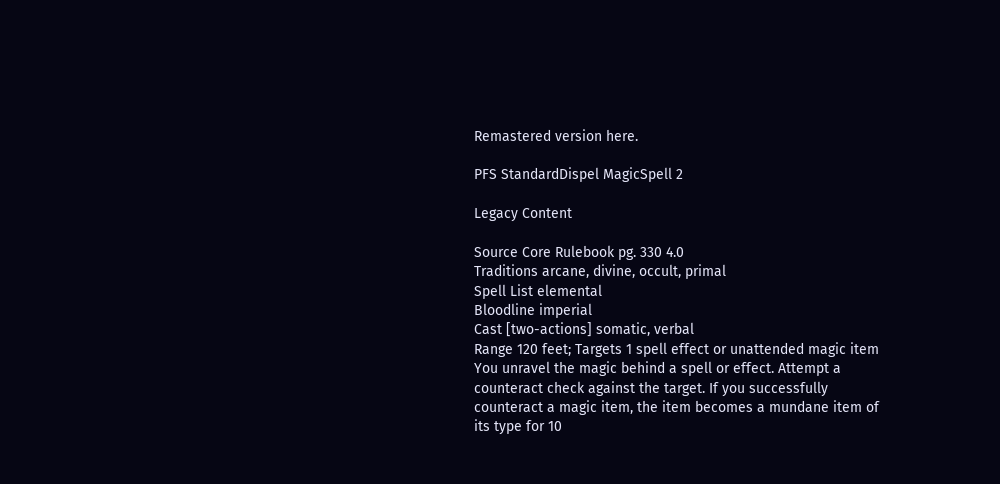Remastered version here.

PFS StandardDispel MagicSpell 2

Legacy Content

Source Core Rulebook pg. 330 4.0
Traditions arcane, divine, occult, primal
Spell List elemental
Bloodline imperial
Cast [two-actions] somatic, verbal
Range 120 feet; Targets 1 spell effect or unattended magic item
You unravel the magic behind a spell or effect. Attempt a counteract check against the target. If you successfully counteract a magic item, the item becomes a mundane item of its type for 10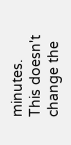minutes. This doesn't change the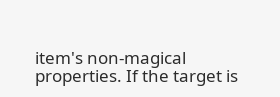item's non-magical properties. If the target is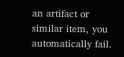an artifact or similar item, you automatically fail.